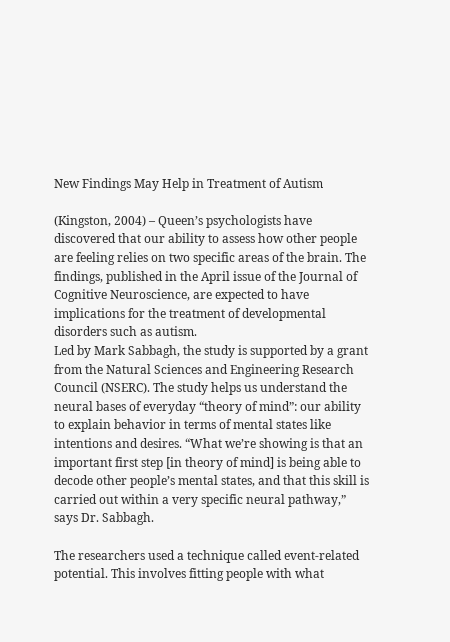New Findings May Help in Treatment of Autism

(Kingston, 2004) – Queen’s psychologists have discovered that our ability to assess how other people are feeling relies on two specific areas of the brain. The findings, published in the April issue of the Journal of Cognitive Neuroscience, are expected to have implications for the treatment of developmental disorders such as autism.
Led by Mark Sabbagh, the study is supported by a grant from the Natural Sciences and Engineering Research Council (NSERC). The study helps us understand the neural bases of everyday “theory of mind”: our ability to explain behavior in terms of mental states like intentions and desires. “What we’re showing is that an important first step [in theory of mind] is being able to decode other people’s mental states, and that this skill is carried out within a very specific neural pathway,” says Dr. Sabbagh.

The researchers used a technique called event-related potential. This involves fitting people with what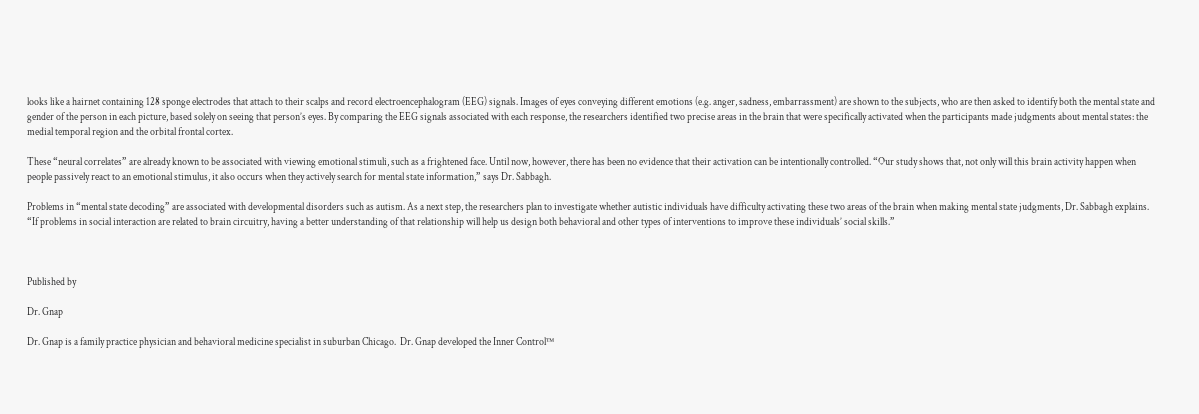looks like a hairnet containing 128 sponge electrodes that attach to their scalps and record electroencephalogram (EEG) signals. Images of eyes conveying different emotions (e.g. anger, sadness, embarrassment) are shown to the subjects, who are then asked to identify both the mental state and gender of the person in each picture, based solely on seeing that person’s eyes. By comparing the EEG signals associated with each response, the researchers identified two precise areas in the brain that were specifically activated when the participants made judgments about mental states: the medial temporal region and the orbital frontal cortex.

These “neural correlates” are already known to be associated with viewing emotional stimuli, such as a frightened face. Until now, however, there has been no evidence that their activation can be intentionally controlled. “Our study shows that, not only will this brain activity happen when people passively react to an emotional stimulus, it also occurs when they actively search for mental state information,” says Dr. Sabbagh.

Problems in “mental state decoding” are associated with developmental disorders such as autism. As a next step, the researchers plan to investigate whether autistic individuals have difficulty activating these two areas of the brain when making mental state judgments, Dr. Sabbagh explains.
“If problems in social interaction are related to brain circuitry, having a better understanding of that relationship will help us design both behavioral and other types of interventions to improve these individuals’ social skills.”



Published by

Dr. Gnap

Dr. Gnap is a family practice physician and behavioral medicine specialist in suburban Chicago.  Dr. Gnap developed the Inner Control™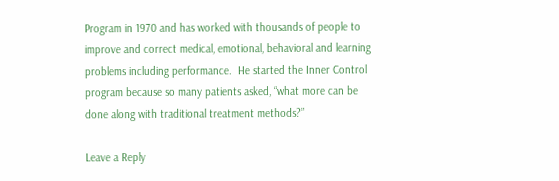Program in 1970 and has worked with thousands of people to improve and correct medical, emotional, behavioral and learning problems including performance.  He started the Inner Control program because so many patients asked, “what more can be done along with traditional treatment methods?”

Leave a Reply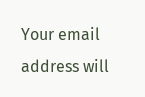Your email address will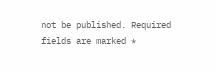not be published. Required fields are marked *